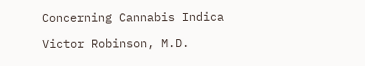Concerning Cannabis Indica

Victor Robinson, M.D.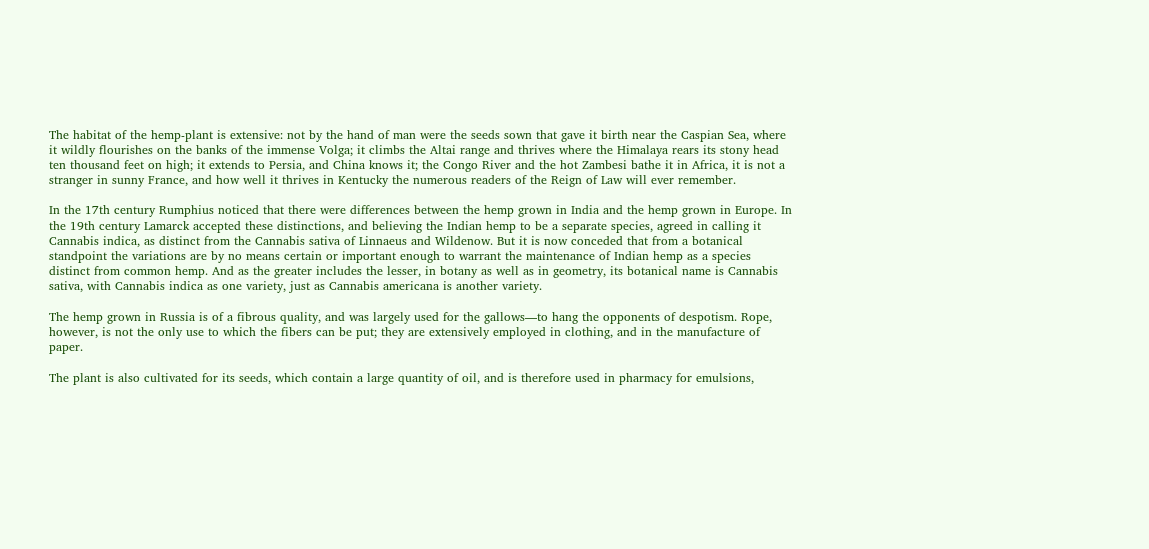The habitat of the hemp-plant is extensive: not by the hand of man were the seeds sown that gave it birth near the Caspian Sea, where it wildly flourishes on the banks of the immense Volga; it climbs the Altai range and thrives where the Himalaya rears its stony head ten thousand feet on high; it extends to Persia, and China knows it; the Congo River and the hot Zambesi bathe it in Africa, it is not a stranger in sunny France, and how well it thrives in Kentucky the numerous readers of the Reign of Law will ever remember.

In the 17th century Rumphius noticed that there were differences between the hemp grown in India and the hemp grown in Europe. In the 19th century Lamarck accepted these distinctions, and believing the Indian hemp to be a separate species, agreed in calling it Cannabis indica, as distinct from the Cannabis sativa of Linnaeus and Wildenow. But it is now conceded that from a botanical standpoint the variations are by no means certain or important enough to warrant the maintenance of Indian hemp as a species distinct from common hemp. And as the greater includes the lesser, in botany as well as in geometry, its botanical name is Cannabis sativa, with Cannabis indica as one variety, just as Cannabis americana is another variety.

The hemp grown in Russia is of a fibrous quality, and was largely used for the gallows—to hang the opponents of despotism. Rope, however, is not the only use to which the fibers can be put; they are extensively employed in clothing, and in the manufacture of paper.

The plant is also cultivated for its seeds, which contain a large quantity of oil, and is therefore used in pharmacy for emulsions,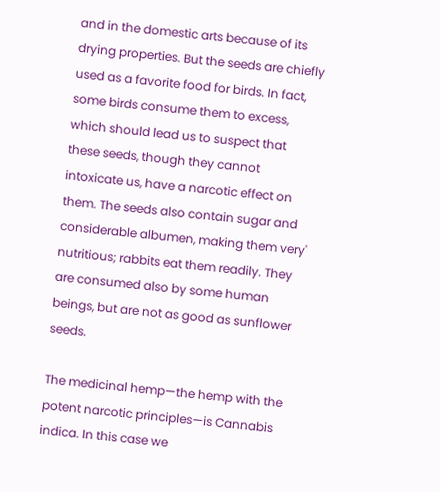and in the domestic arts because of its drying properties. But the seeds are chiefly used as a favorite food for birds. In fact, some birds consume them to excess, which should lead us to suspect that these seeds, though they cannot intoxicate us, have a narcotic effect on them. The seeds also contain sugar and considerable albumen, making them very' nutritious; rabbits eat them readily. They are consumed also by some human beings, but are not as good as sunflower seeds.

The medicinal hemp—the hemp with the potent narcotic principles—is Cannabis indica. In this case we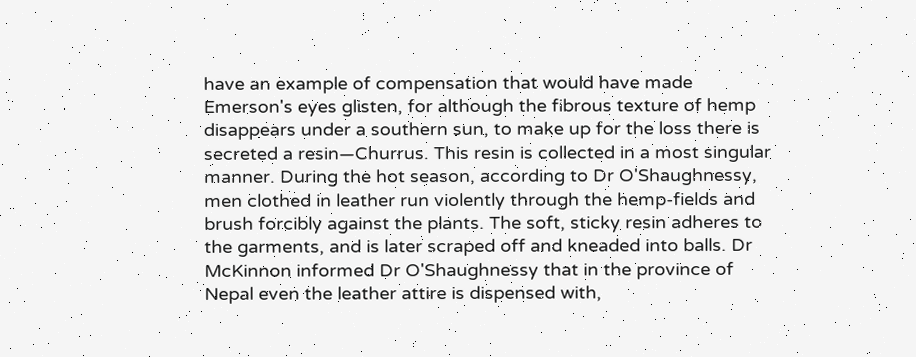have an example of compensation that would have made Emerson's eyes glisten, for although the fibrous texture of hemp disappears under a southern sun, to make up for the loss there is secreted a resin—Churrus. This resin is collected in a most singular manner. During the hot season, according to Dr O'Shaughnessy, men clothed in leather run violently through the hemp-fields and brush forcibly against the plants. The soft, sticky resin adheres to the garments, and is later scraped off and kneaded into balls. Dr McKinnon informed Dr O'Shaughnessy that in the province of Nepal even the leather attire is dispensed with,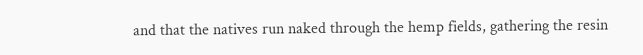and that the natives run naked through the hemp fields, gathering the resin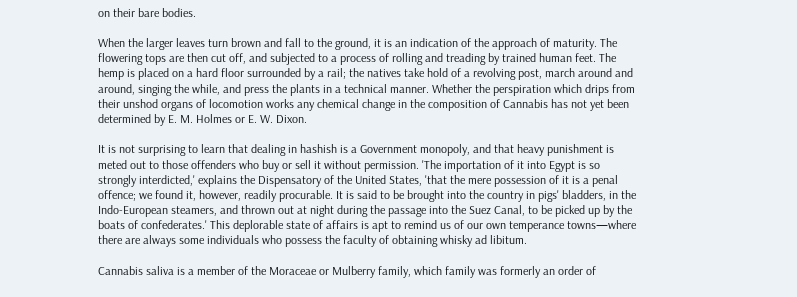on their bare bodies.

When the larger leaves turn brown and fall to the ground, it is an indication of the approach of maturity. The flowering tops are then cut off, and subjected to a process of rolling and treading by trained human feet. The hemp is placed on a hard floor surrounded by a rail; the natives take hold of a revolving post, march around and around, singing the while, and press the plants in a technical manner. Whether the perspiration which drips from their unshod organs of locomotion works any chemical change in the composition of Cannabis has not yet been determined by E. M. Holmes or E. W. Dixon.

It is not surprising to learn that dealing in hashish is a Government monopoly, and that heavy punishment is meted out to those offenders who buy or sell it without permission. 'The importation of it into Egypt is so strongly interdicted,' explains the Dispensatory of the United States, 'that the mere possession of it is a penal offence; we found it, however, readily procurable. It is said to be brought into the country in pigs' bladders, in the Indo-European steamers, and thrown out at night during the passage into the Suez Canal, to be picked up by the boats of confederates.' This deplorable state of affairs is apt to remind us of our own temperance towns—where there are always some individuals who possess the faculty of obtaining whisky ad libitum.

Cannabis saliva is a member of the Moraceae or Mulberry family, which family was formerly an order of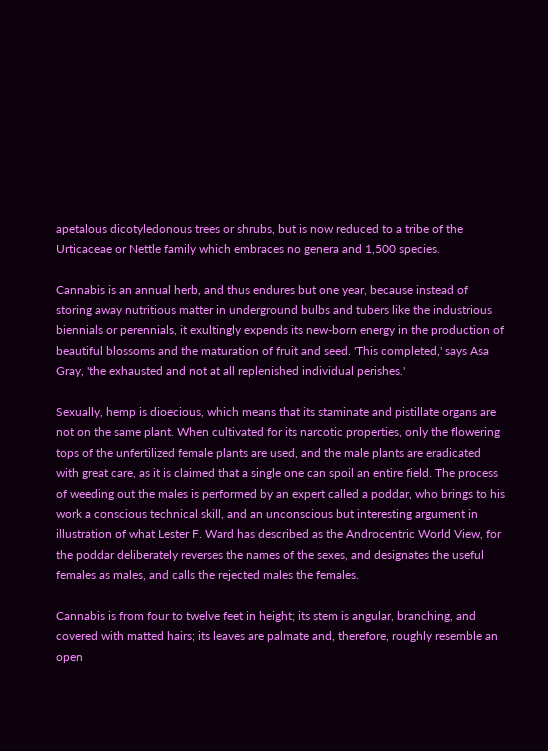apetalous dicotyledonous trees or shrubs, but is now reduced to a tribe of the Urticaceae or Nettle family which embraces no genera and 1,500 species.

Cannabis is an annual herb, and thus endures but one year, because instead of storing away nutritious matter in underground bulbs and tubers like the industrious biennials or perennials, it exultingly expends its new-born energy in the production of beautiful blossoms and the maturation of fruit and seed. 'This completed,' says Asa Gray, 'the exhausted and not at all replenished individual perishes.'

Sexually, hemp is dioecious, which means that its staminate and pistillate organs are not on the same plant. When cultivated for its narcotic properties, only the flowering tops of the unfertilized female plants are used, and the male plants are eradicated with great care, as it is claimed that a single one can spoil an entire field. The process of weeding out the males is performed by an expert called a poddar, who brings to his work a conscious technical skill, and an unconscious but interesting argument in illustration of what Lester F. Ward has described as the Androcentric World View, for the poddar deliberately reverses the names of the sexes, and designates the useful females as males, and calls the rejected males the females.

Cannabis is from four to twelve feet in height; its stem is angular, branching, and covered with matted hairs; its leaves are palmate and, therefore, roughly resemble an open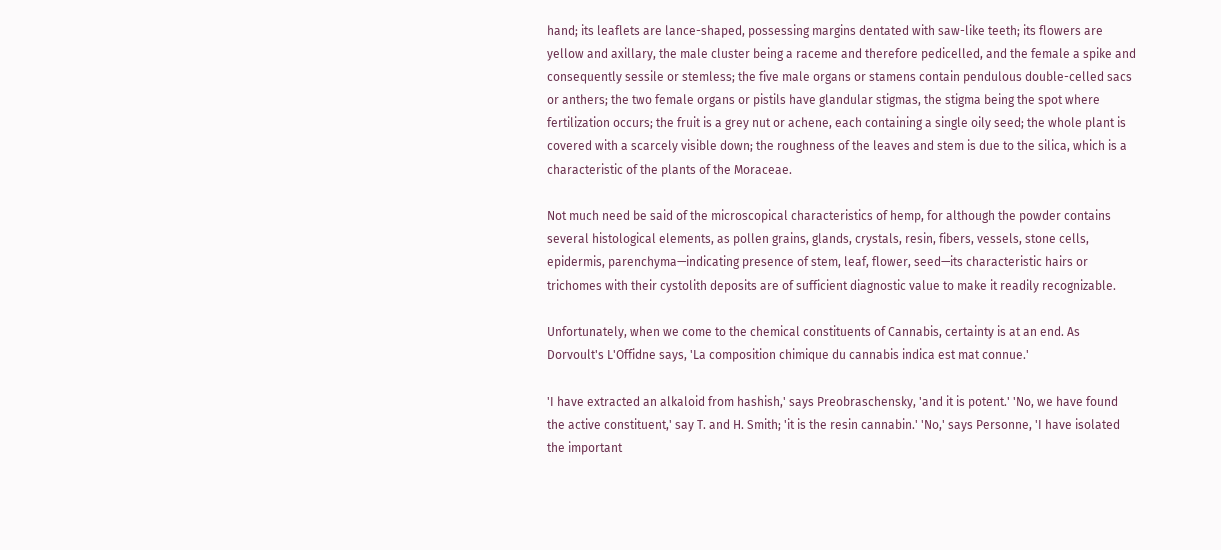hand; its leaflets are lance-shaped, possessing margins dentated with saw-like teeth; its flowers are yellow and axillary, the male cluster being a raceme and therefore pedicelled, and the female a spike and consequently sessile or stemless; the five male organs or stamens contain pendulous double-celled sacs or anthers; the two female organs or pistils have glandular stigmas, the stigma being the spot where fertilization occurs; the fruit is a grey nut or achene, each containing a single oily seed; the whole plant is covered with a scarcely visible down; the roughness of the leaves and stem is due to the silica, which is a characteristic of the plants of the Moraceae.

Not much need be said of the microscopical characteristics of hemp, for although the powder contains several histological elements, as pollen grains, glands, crystals, resin, fibers, vessels, stone cells, epidermis, parenchyma—indicating presence of stem, leaf, flower, seed—its characteristic hairs or trichomes with their cystolith deposits are of sufficient diagnostic value to make it readily recognizable.

Unfortunately, when we come to the chemical constituents of Cannabis, certainty is at an end. As Dorvoult's L'Offidne says, 'La composition chimique du cannabis indica est mat connue.'

'I have extracted an alkaloid from hashish,' says Preobraschensky, 'and it is potent.' 'No, we have found the active constituent,' say T. and H. Smith; 'it is the resin cannabin.' 'No,' says Personne, 'I have isolated the important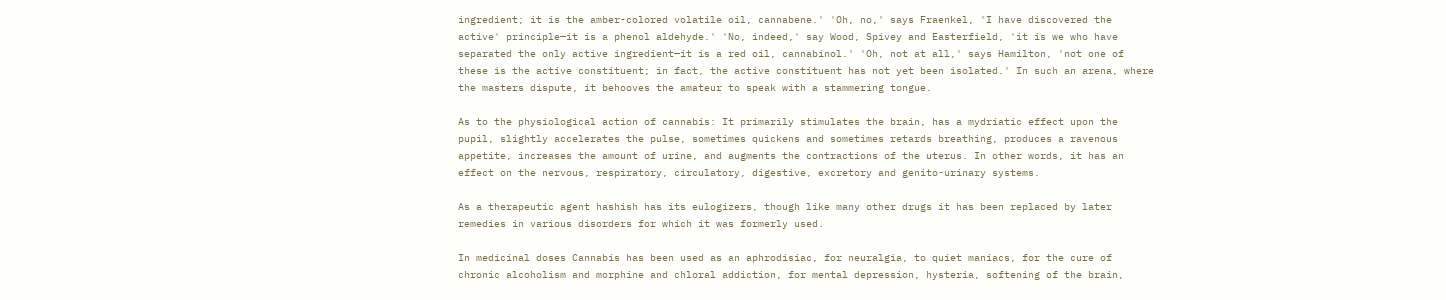ingredient; it is the amber-colored volatile oil, cannabene.' 'Oh, no,' says Fraenkel, 'I have discovered the active' principle—it is a phenol aldehyde.' 'No, indeed,' say Wood, Spivey and Easterfield, 'it is we who have separated the only active ingredient—it is a red oil, cannabinol.' 'Oh, not at all,' says Hamilton, 'not one of these is the active constituent; in fact, the active constituent has not yet been isolated.' In such an arena, where the masters dispute, it behooves the amateur to speak with a stammering tongue.

As to the physiological action of cannabis: It primarily stimulates the brain, has a mydriatic effect upon the pupil, slightly accelerates the pulse, sometimes quickens and sometimes retards breathing, produces a ravenous appetite, increases the amount of urine, and augments the contractions of the uterus. In other words, it has an effect on the nervous, respiratory, circulatory, digestive, excretory and genito-urinary systems.

As a therapeutic agent hashish has its eulogizers, though like many other drugs it has been replaced by later remedies in various disorders for which it was formerly used.

In medicinal doses Cannabis has been used as an aphrodisiac, for neuralgia, to quiet maniacs, for the cure of chronic alcoholism and morphine and chloral addiction, for mental depression, hysteria, softening of the brain,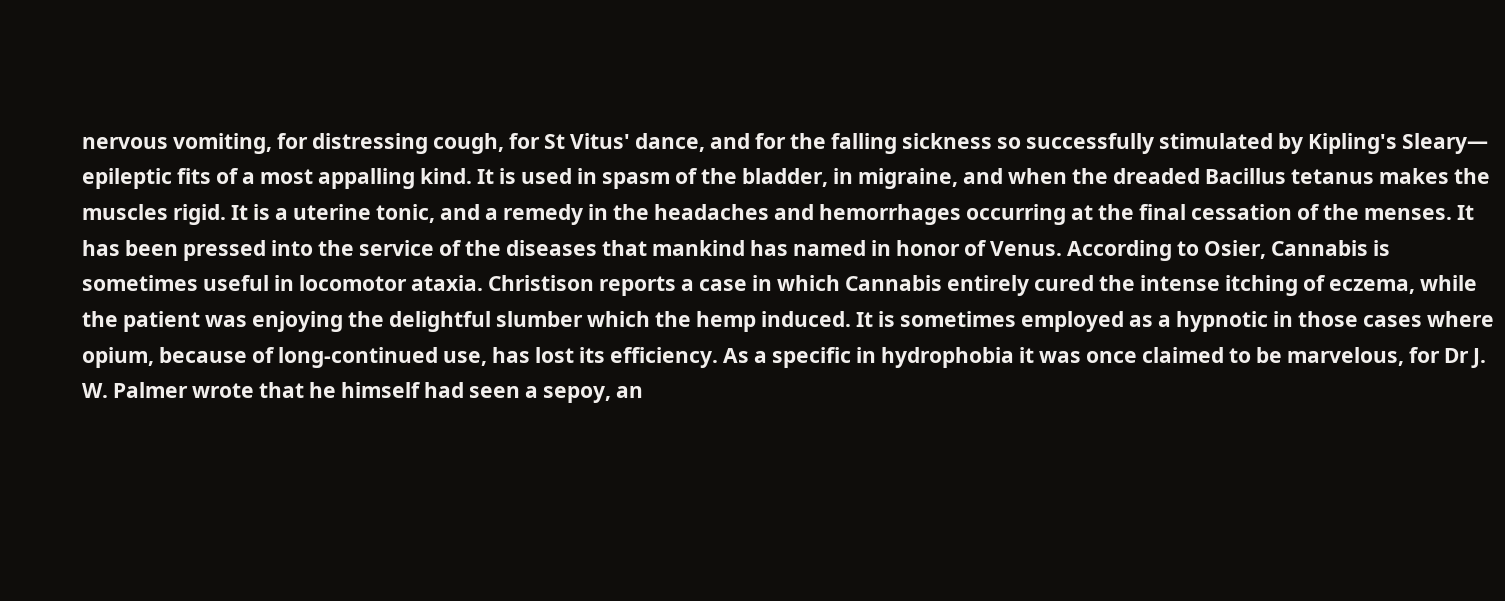nervous vomiting, for distressing cough, for St Vitus' dance, and for the falling sickness so successfully stimulated by Kipling's Sleary— epileptic fits of a most appalling kind. It is used in spasm of the bladder, in migraine, and when the dreaded Bacillus tetanus makes the muscles rigid. It is a uterine tonic, and a remedy in the headaches and hemorrhages occurring at the final cessation of the menses. It has been pressed into the service of the diseases that mankind has named in honor of Venus. According to Osier, Cannabis is sometimes useful in locomotor ataxia. Christison reports a case in which Cannabis entirely cured the intense itching of eczema, while the patient was enjoying the delightful slumber which the hemp induced. It is sometimes employed as a hypnotic in those cases where opium, because of long-continued use, has lost its efficiency. As a specific in hydrophobia it was once claimed to be marvelous, for Dr J. W. Palmer wrote that he himself had seen a sepoy, an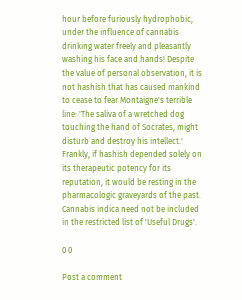hour before furiously hydrophobic, under the influence of cannabis drinking water freely and pleasantly washing his face and hands! Despite the value of personal observation, it is not hashish that has caused mankind to cease to fear Montaigne's terrible line: 'The saliva of a wretched dog touching the hand of Socrates, might disturb and destroy his intellect.' Frankly, if hashish depended solely on its therapeutic potency for its reputation, it would be resting in the pharmacologic graveyards of the past. Cannabis indica need not be included in the restricted list of 'Useful Drugs'.

0 0

Post a comment